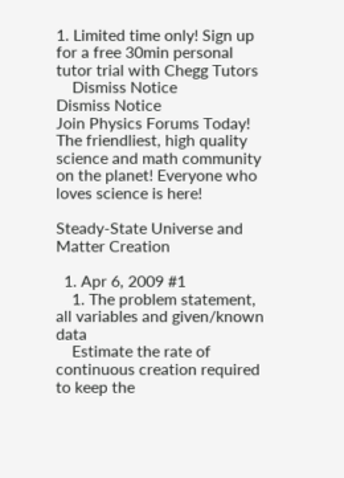1. Limited time only! Sign up for a free 30min personal tutor trial with Chegg Tutors
    Dismiss Notice
Dismiss Notice
Join Physics Forums Today!
The friendliest, high quality science and math community on the planet! Everyone who loves science is here!

Steady-State Universe and Matter Creation

  1. Apr 6, 2009 #1
    1. The problem statement, all variables and given/known data
    Estimate the rate of continuous creation required to keep the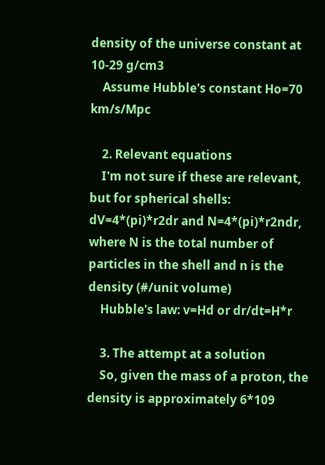density of the universe constant at 10-29 g/cm3
    Assume Hubble's constant Ho=70 km/s/Mpc

    2. Relevant equations
    I'm not sure if these are relevant, but for spherical shells: dV=4*(pi)*r2dr and N=4*(pi)*r2ndr, where N is the total number of particles in the shell and n is the density (#/unit volume)
    Hubble's law: v=Hd or dr/dt=H*r

    3. The attempt at a solution
    So, given the mass of a proton, the density is approximately 6*109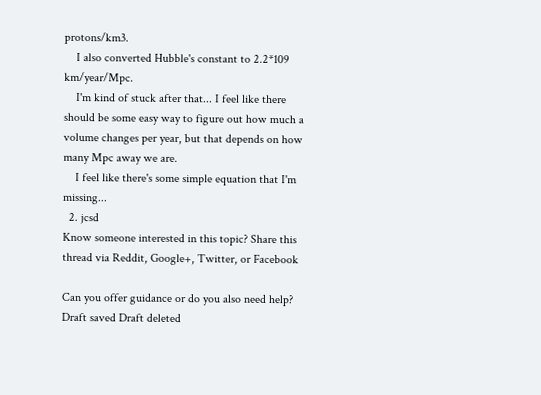protons/km3.
    I also converted Hubble's constant to 2.2*109 km/year/Mpc.
    I'm kind of stuck after that... I feel like there should be some easy way to figure out how much a volume changes per year, but that depends on how many Mpc away we are.
    I feel like there's some simple equation that I'm missing...
  2. jcsd
Know someone interested in this topic? Share this thread via Reddit, Google+, Twitter, or Facebook

Can you offer guidance or do you also need help?
Draft saved Draft deleted